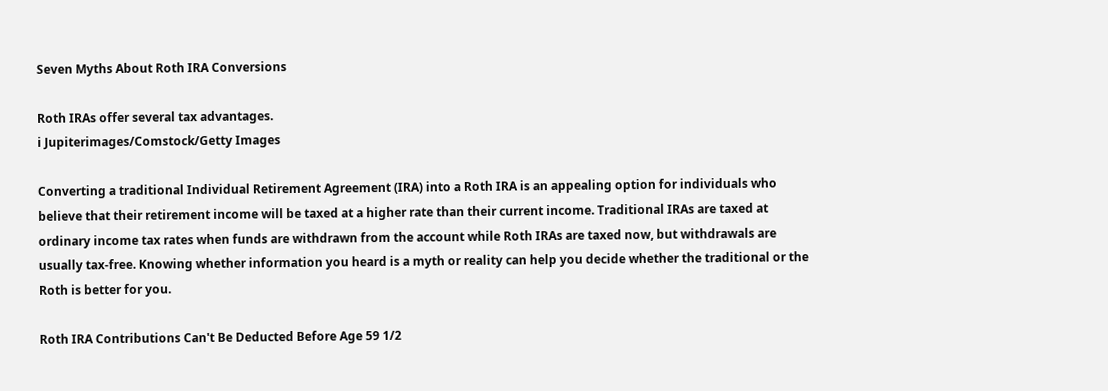Seven Myths About Roth IRA Conversions

Roth IRAs offer several tax advantages.
i Jupiterimages/Comstock/Getty Images

Converting a traditional Individual Retirement Agreement (IRA) into a Roth IRA is an appealing option for individuals who believe that their retirement income will be taxed at a higher rate than their current income. Traditional IRAs are taxed at ordinary income tax rates when funds are withdrawn from the account while Roth IRAs are taxed now, but withdrawals are usually tax-free. Knowing whether information you heard is a myth or reality can help you decide whether the traditional or the Roth is better for you.

Roth IRA Contributions Can't Be Deducted Before Age 59 1/2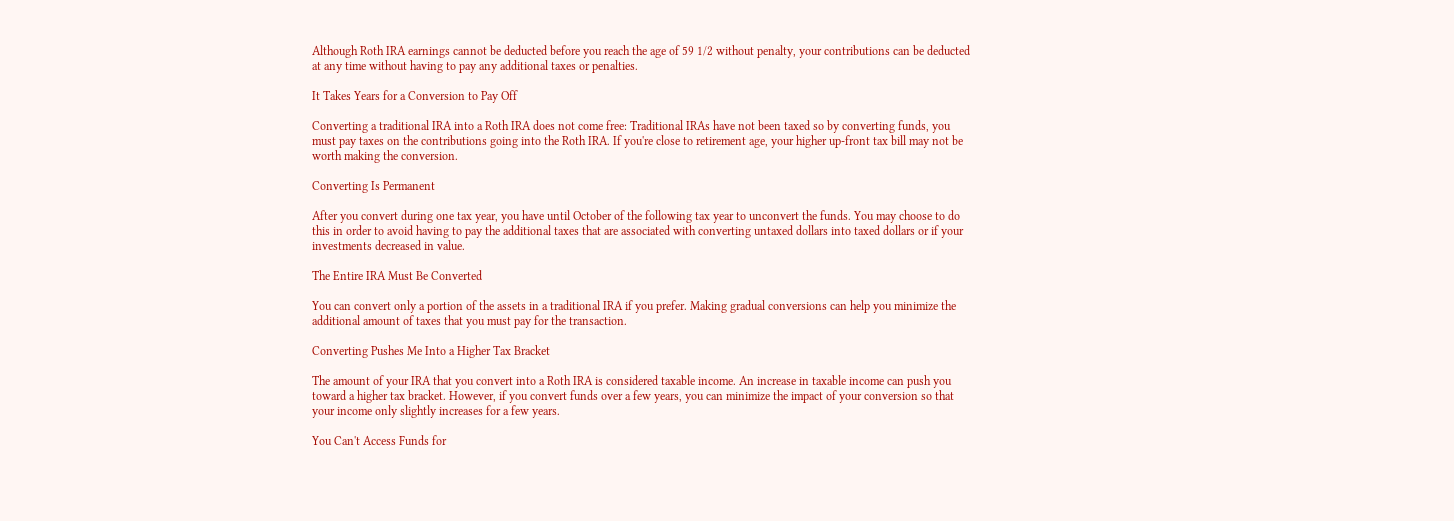Although Roth IRA earnings cannot be deducted before you reach the age of 59 1/2 without penalty, your contributions can be deducted at any time without having to pay any additional taxes or penalties.

It Takes Years for a Conversion to Pay Off

Converting a traditional IRA into a Roth IRA does not come free: Traditional IRAs have not been taxed so by converting funds, you must pay taxes on the contributions going into the Roth IRA. If you're close to retirement age, your higher up-front tax bill may not be worth making the conversion.

Converting Is Permanent

After you convert during one tax year, you have until October of the following tax year to unconvert the funds. You may choose to do this in order to avoid having to pay the additional taxes that are associated with converting untaxed dollars into taxed dollars or if your investments decreased in value.

The Entire IRA Must Be Converted

You can convert only a portion of the assets in a traditional IRA if you prefer. Making gradual conversions can help you minimize the additional amount of taxes that you must pay for the transaction.

Converting Pushes Me Into a Higher Tax Bracket

The amount of your IRA that you convert into a Roth IRA is considered taxable income. An increase in taxable income can push you toward a higher tax bracket. However, if you convert funds over a few years, you can minimize the impact of your conversion so that your income only slightly increases for a few years.

You Can't Access Funds for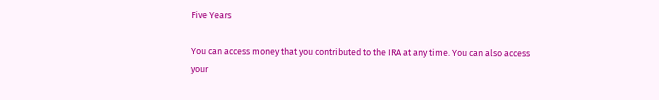Five Years

You can access money that you contributed to the IRA at any time. You can also access your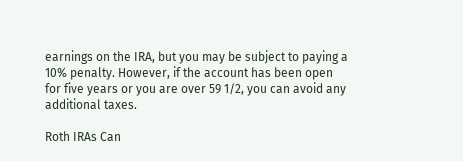earnings on the IRA, but you may be subject to paying a 10% penalty. However, if the account has been open for five years or you are over 59 1/2, you can avoid any additional taxes.

Roth IRAs Can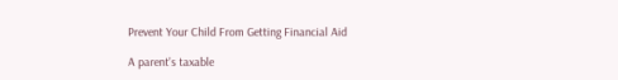Prevent Your Child From Getting Financial Aid

A parent's taxable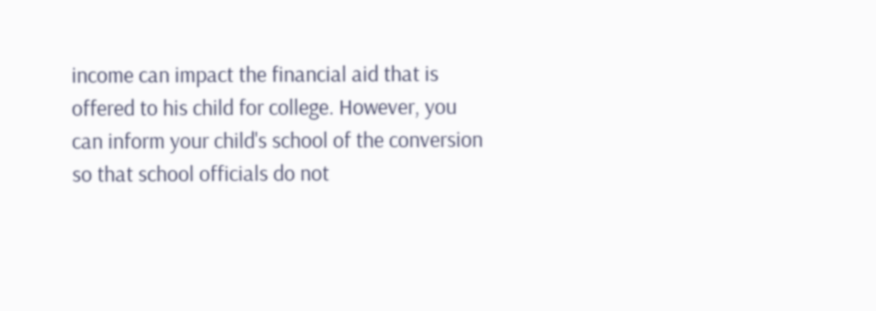income can impact the financial aid that is offered to his child for college. However, you can inform your child's school of the conversion so that school officials do not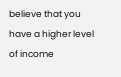believe that you have a higher level of income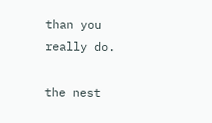than you really do.

the nest